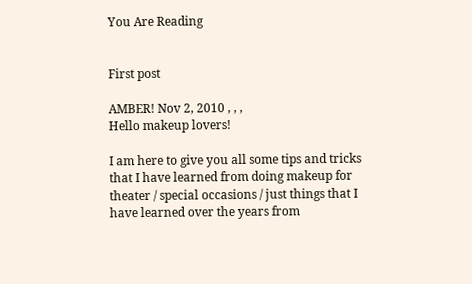You Are Reading


First post

AMBER! Nov 2, 2010 , , ,
Hello makeup lovers!

I am here to give you all some tips and tricks that I have learned from doing makeup for theater / special occasions / just things that I have learned over the years from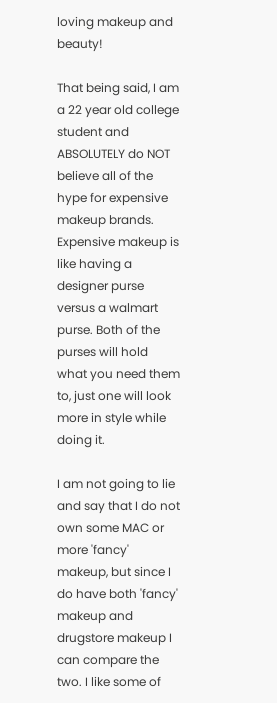loving makeup and beauty!

That being said, I am a 22 year old college student and ABSOLUTELY do NOT believe all of the hype for expensive makeup brands. Expensive makeup is like having a designer purse versus a walmart purse. Both of the purses will hold what you need them to, just one will look more in style while doing it.

I am not going to lie and say that I do not own some MAC or more 'fancy' makeup, but since I do have both 'fancy' makeup and drugstore makeup I can compare the two. I like some of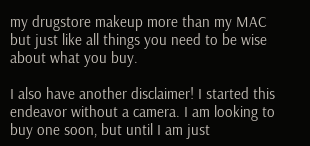my drugstore makeup more than my MAC but just like all things you need to be wise about what you buy.

I also have another disclaimer! I started this endeavor without a camera. I am looking to buy one soon, but until I am just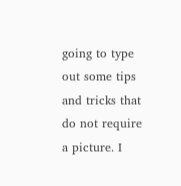going to type out some tips and tricks that do not require a picture. I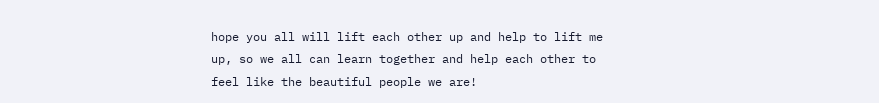hope you all will lift each other up and help to lift me up, so we all can learn together and help each other to feel like the beautiful people we are!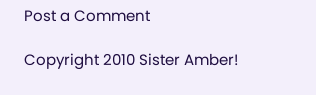Post a Comment

Copyright 2010 Sister Amber!